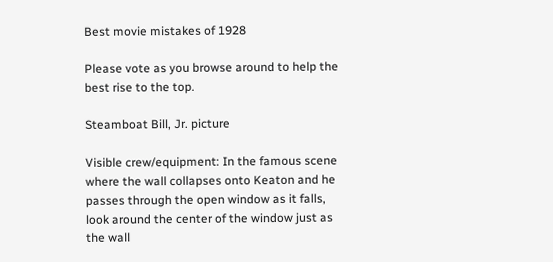Best movie mistakes of 1928

Please vote as you browse around to help the best rise to the top.

Steamboat Bill, Jr. picture

Visible crew/equipment: In the famous scene where the wall collapses onto Keaton and he passes through the open window as it falls, look around the center of the window just as the wall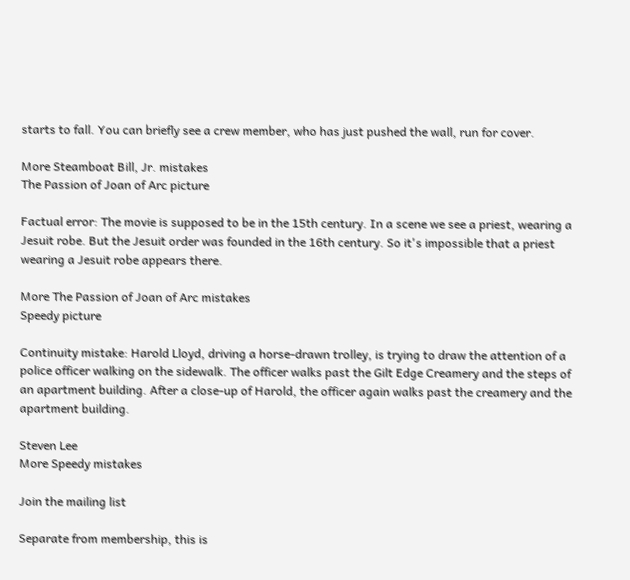starts to fall. You can briefly see a crew member, who has just pushed the wall, run for cover.

More Steamboat Bill, Jr. mistakes
The Passion of Joan of Arc picture

Factual error: The movie is supposed to be in the 15th century. In a scene we see a priest, wearing a Jesuit robe. But the Jesuit order was founded in the 16th century. So it's impossible that a priest wearing a Jesuit robe appears there.

More The Passion of Joan of Arc mistakes
Speedy picture

Continuity mistake: Harold Lloyd, driving a horse-drawn trolley, is trying to draw the attention of a police officer walking on the sidewalk. The officer walks past the Gilt Edge Creamery and the steps of an apartment building. After a close-up of Harold, the officer again walks past the creamery and the apartment building.

Steven Lee
More Speedy mistakes

Join the mailing list

Separate from membership, this is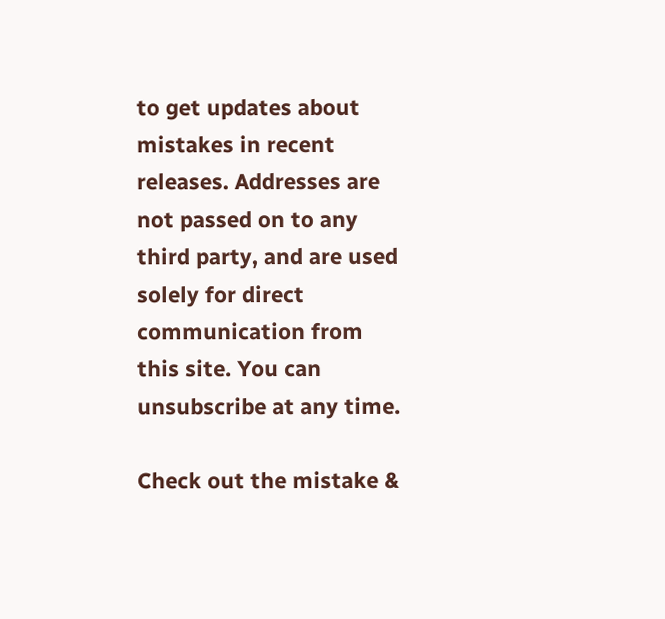to get updates about mistakes in recent releases. Addresses are not passed on to any third party, and are used solely for direct communication from this site. You can unsubscribe at any time.

Check out the mistake &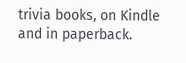trivia books, on Kindle and in paperback.